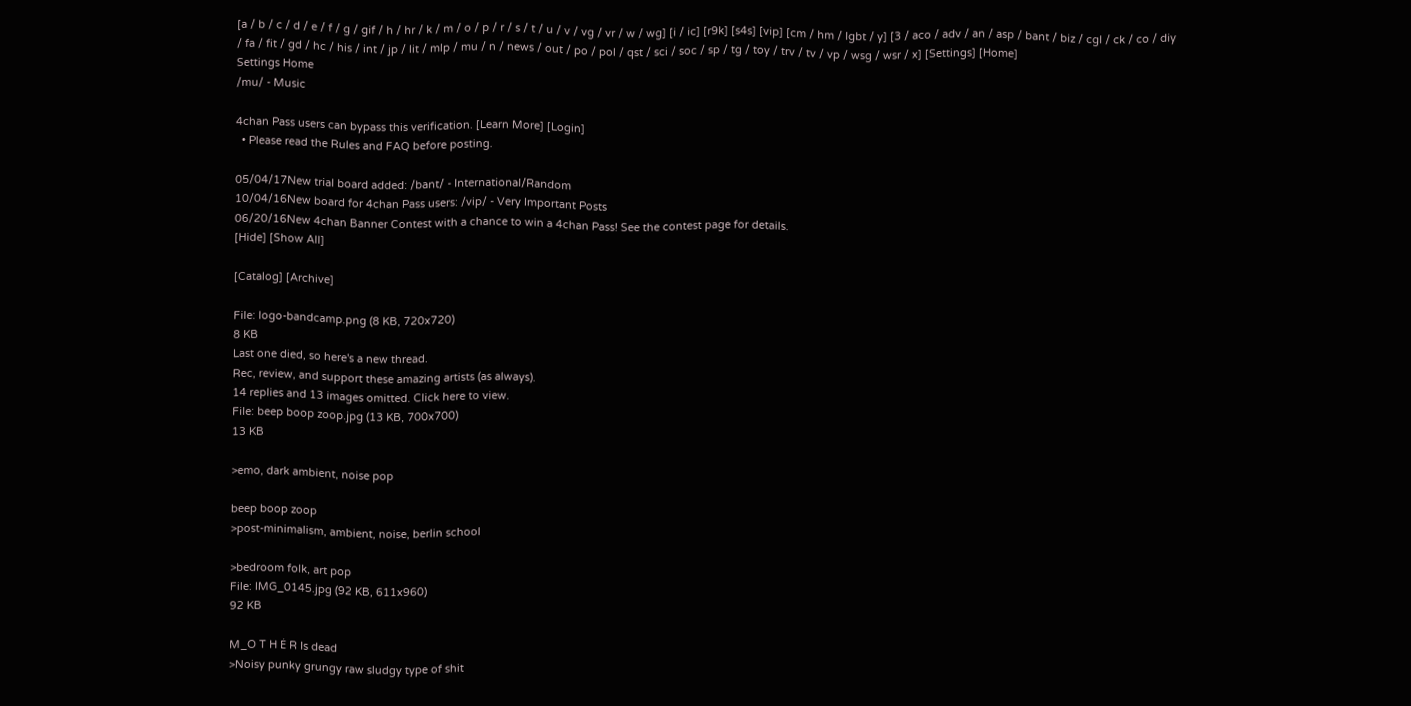[a / b / c / d / e / f / g / gif / h / hr / k / m / o / p / r / s / t / u / v / vg / vr / w / wg] [i / ic] [r9k] [s4s] [vip] [cm / hm / lgbt / y] [3 / aco / adv / an / asp / bant / biz / cgl / ck / co / diy / fa / fit / gd / hc / his / int / jp / lit / mlp / mu / n / news / out / po / pol / qst / sci / soc / sp / tg / toy / trv / tv / vp / wsg / wsr / x] [Settings] [Home]
Settings Home
/mu/ - Music

4chan Pass users can bypass this verification. [Learn More] [Login]
  • Please read the Rules and FAQ before posting.

05/04/17New trial board added: /bant/ - International/Random
10/04/16New board for 4chan Pass users: /vip/ - Very Important Posts
06/20/16New 4chan Banner Contest with a chance to win a 4chan Pass! See the contest page for details.
[Hide] [Show All]

[Catalog] [Archive]

File: logo-bandcamp.png (8 KB, 720x720)
8 KB
Last one died, so here's a new thread.
Rec, review, and support these amazing artists (as always).
14 replies and 13 images omitted. Click here to view.
File: beep boop zoop.jpg (13 KB, 700x700)
13 KB

>emo, dark ambient, noise pop

beep boop zoop
>post-minimalism, ambient, noise, berlin school

>bedroom folk, art pop
File: IMG_0145.jpg (92 KB, 611x960)
92 KB

M_O T H Ė R Is dead
>Noisy punky grungy raw sludgy type of shit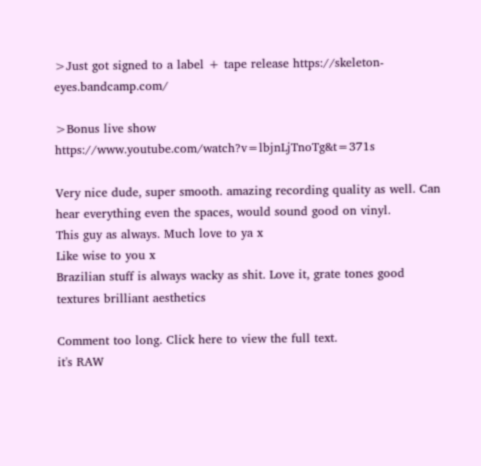>Just got signed to a label + tape release https://skeleton-eyes.bandcamp.com/

>Bonus live show https://www.youtube.com/watch?v=lbjnLjTnoTg&t=371s

Very nice dude, super smooth. amazing recording quality as well. Can hear everything even the spaces, would sound good on vinyl.
This guy as always. Much love to ya x
Like wise to you x
Brazilian stuff is always wacky as shit. Love it, grate tones good textures brilliant aesthetics

Comment too long. Click here to view the full text.
it's RAW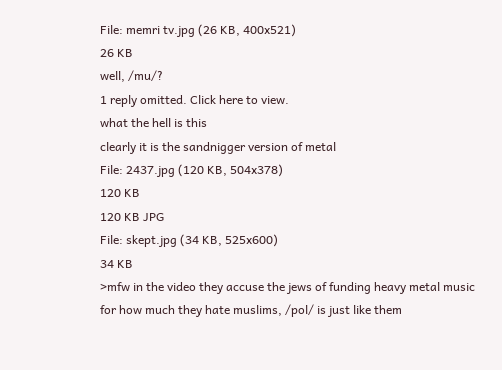File: memri tv.jpg (26 KB, 400x521)
26 KB
well, /mu/?
1 reply omitted. Click here to view.
what the hell is this
clearly it is the sandnigger version of metal
File: 2437.jpg (120 KB, 504x378)
120 KB
120 KB JPG
File: skept.jpg (34 KB, 525x600)
34 KB
>mfw in the video they accuse the jews of funding heavy metal music
for how much they hate muslims, /pol/ is just like them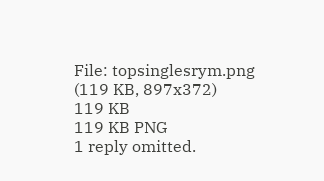File: topsinglesrym.png (119 KB, 897x372)
119 KB
119 KB PNG
1 reply omitted.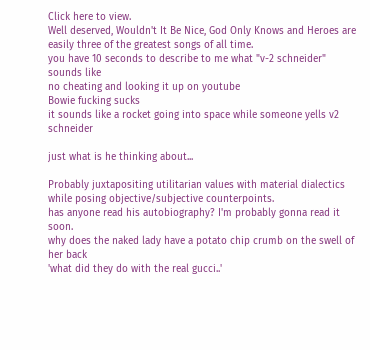Click here to view.
Well deserved, Wouldn't It Be Nice, God Only Knows and Heroes are easily three of the greatest songs of all time.
you have 10 seconds to describe to me what "v-2 schneider" sounds like
no cheating and looking it up on youtube
Bowie fucking sucks
it sounds like a rocket going into space while someone yells v2 schneider

just what is he thinking about...

Probably juxtapositing utilitarian values with material dialectics while posing objective/subjective counterpoints.
has anyone read his autobiography? I'm probably gonna read it soon.
why does the naked lady have a potato chip crumb on the swell of her back
'what did they do with the real gucci..'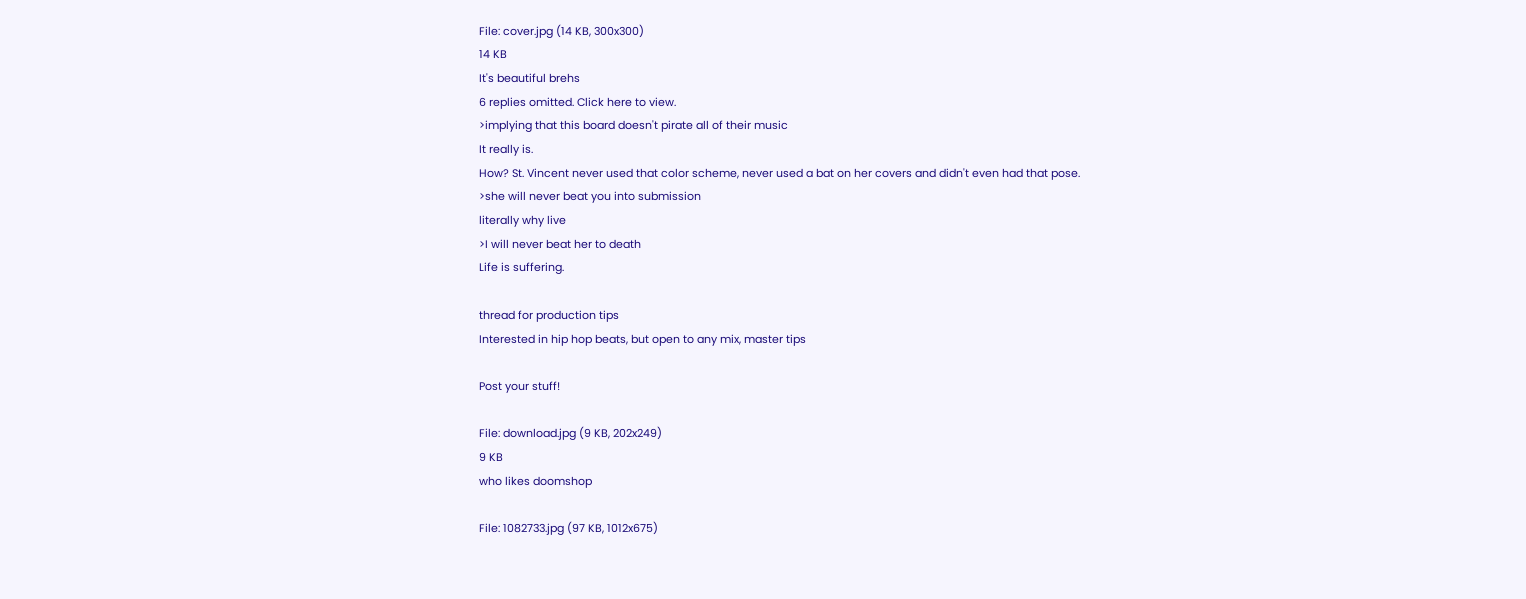File: cover.jpg (14 KB, 300x300)
14 KB
It's beautiful brehs
6 replies omitted. Click here to view.
>implying that this board doesn't pirate all of their music
It really is.
How? St. Vincent never used that color scheme, never used a bat on her covers and didn't even had that pose.
>she will never beat you into submission
literally why live
>I will never beat her to death
Life is suffering.

thread for production tips
Interested in hip hop beats, but open to any mix, master tips

Post your stuff!

File: download.jpg (9 KB, 202x249)
9 KB
who likes doomshop

File: 1082733.jpg (97 KB, 1012x675)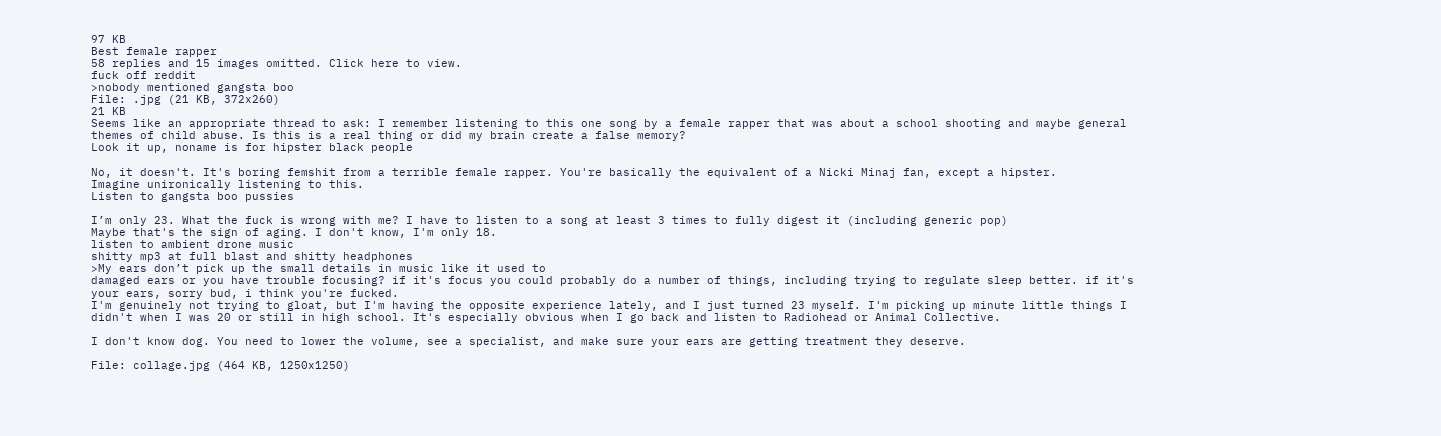97 KB
Best female rapper
58 replies and 15 images omitted. Click here to view.
fuck off reddit
>nobody mentioned gangsta boo
File: .jpg (21 KB, 372x260)
21 KB
Seems like an appropriate thread to ask: I remember listening to this one song by a female rapper that was about a school shooting and maybe general themes of child abuse. Is this is a real thing or did my brain create a false memory?
Look it up, noname is for hipster black people

No, it doesn't. It's boring femshit from a terrible female rapper. You're basically the equivalent of a Nicki Minaj fan, except a hipster.
Imagine unironically listening to this.
Listen to gangsta boo pussies

I’m only 23. What the fuck is wrong with me? I have to listen to a song at least 3 times to fully digest it (including generic pop)
Maybe that's the sign of aging. I don't know, I'm only 18.
listen to ambient drone music
shitty mp3 at full blast and shitty headphones
>My ears don’t pick up the small details in music like it used to
damaged ears or you have trouble focusing? if it's focus you could probably do a number of things, including trying to regulate sleep better. if it's your ears, sorry bud, i think you're fucked.
I'm genuinely not trying to gloat, but I'm having the opposite experience lately, and I just turned 23 myself. I'm picking up minute little things I didn't when I was 20 or still in high school. It's especially obvious when I go back and listen to Radiohead or Animal Collective.

I don't know dog. You need to lower the volume, see a specialist, and make sure your ears are getting treatment they deserve.

File: collage.jpg (464 KB, 1250x1250)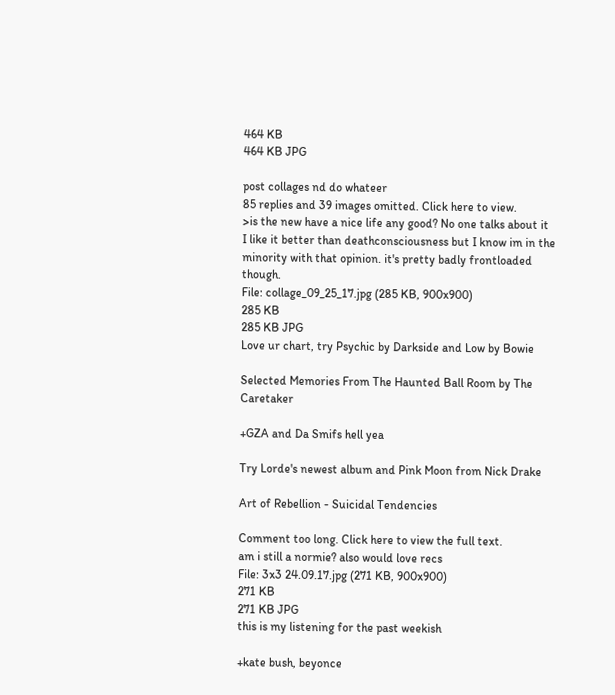464 KB
464 KB JPG

post collages nd do whateer
85 replies and 39 images omitted. Click here to view.
>is the new have a nice life any good? No one talks about it
I like it better than deathconsciousness but I know im in the minority with that opinion. it's pretty badly frontloaded though.
File: collage_09_25_17.jpg (285 KB, 900x900)
285 KB
285 KB JPG
Love ur chart, try Psychic by Darkside and Low by Bowie

Selected Memories From The Haunted Ball Room by The Caretaker

+GZA and Da Smifs hell yea

Try Lorde's newest album and Pink Moon from Nick Drake

Art of Rebellion - Suicidal Tendencies

Comment too long. Click here to view the full text.
am i still a normie? also would love recs
File: 3x3 24.09.17.jpg (271 KB, 900x900)
271 KB
271 KB JPG
this is my listening for the past weekish

+kate bush, beyonce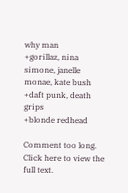why man
+gorillaz, nina simone, janelle monae, kate bush
+daft punk, death grips
+blonde redhead

Comment too long. Click here to view the full text.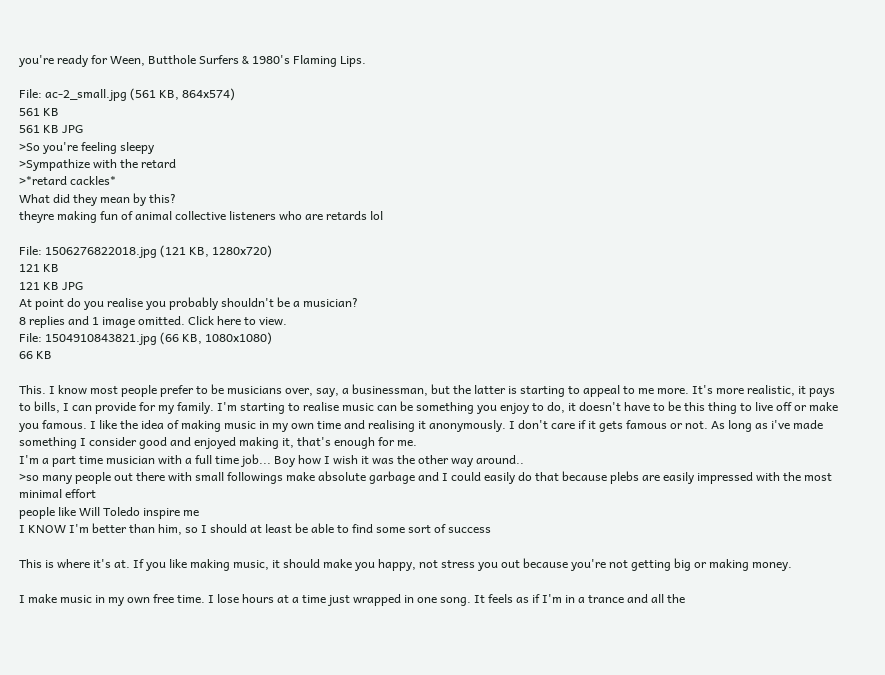you're ready for Ween, Butthole Surfers & 1980's Flaming Lips.

File: ac-2_small.jpg (561 KB, 864x574)
561 KB
561 KB JPG
>So you're feeling sleepy
>Sympathize with the retard
>*retard cackles*
What did they mean by this?
theyre making fun of animal collective listeners who are retards lol

File: 1506276822018.jpg (121 KB, 1280x720)
121 KB
121 KB JPG
At point do you realise you probably shouldn't be a musician?
8 replies and 1 image omitted. Click here to view.
File: 1504910843821.jpg (66 KB, 1080x1080)
66 KB

This. I know most people prefer to be musicians over, say, a businessman, but the latter is starting to appeal to me more. It's more realistic, it pays to bills, I can provide for my family. I'm starting to realise music can be something you enjoy to do, it doesn't have to be this thing to live off or make you famous. I like the idea of making music in my own time and realising it anonymously. I don't care if it gets famous or not. As long as i've made something I consider good and enjoyed making it, that's enough for me.
I'm a part time musician with a full time job... Boy how I wish it was the other way around..
>so many people out there with small followings make absolute garbage and I could easily do that because plebs are easily impressed with the most minimal effort
people like Will Toledo inspire me
I KNOW I'm better than him, so I should at least be able to find some sort of success

This is where it's at. If you like making music, it should make you happy, not stress you out because you're not getting big or making money.

I make music in my own free time. I lose hours at a time just wrapped in one song. It feels as if I'm in a trance and all the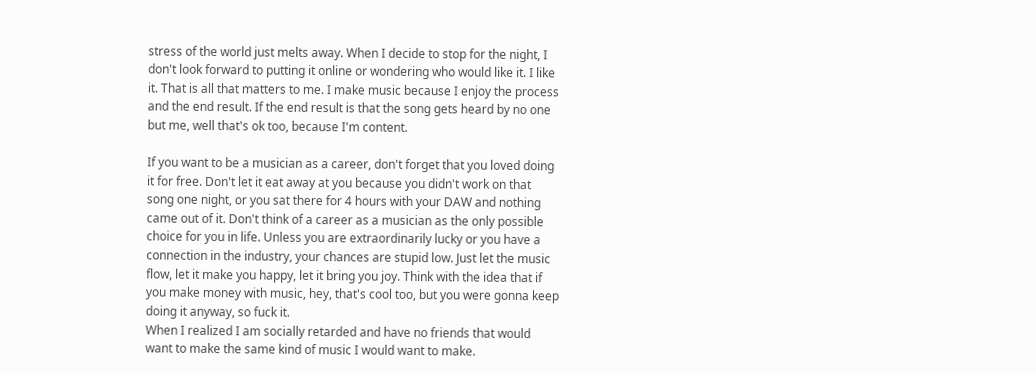stress of the world just melts away. When I decide to stop for the night, I don't look forward to putting it online or wondering who would like it. I like it. That is all that matters to me. I make music because I enjoy the process and the end result. If the end result is that the song gets heard by no one but me, well that's ok too, because I'm content.

If you want to be a musician as a career, don't forget that you loved doing it for free. Don't let it eat away at you because you didn't work on that song one night, or you sat there for 4 hours with your DAW and nothing came out of it. Don't think of a career as a musician as the only possible choice for you in life. Unless you are extraordinarily lucky or you have a connection in the industry, your chances are stupid low. Just let the music flow, let it make you happy, let it bring you joy. Think with the idea that if you make money with music, hey, that's cool too, but you were gonna keep doing it anyway, so fuck it.
When I realized I am socially retarded and have no friends that would want to make the same kind of music I would want to make.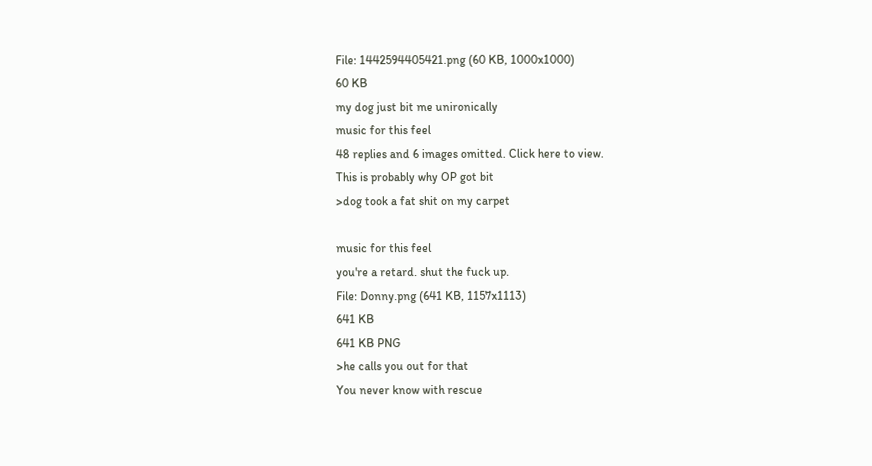File: 1442594405421.png (60 KB, 1000x1000)
60 KB
my dog just bit me unironically
music for this feel
48 replies and 6 images omitted. Click here to view.
This is probably why OP got bit
>dog took a fat shit on my carpet

music for this feel
you're a retard. shut the fuck up.
File: Donny.png (641 KB, 1157x1113)
641 KB
641 KB PNG
>he calls you out for that
You never know with rescue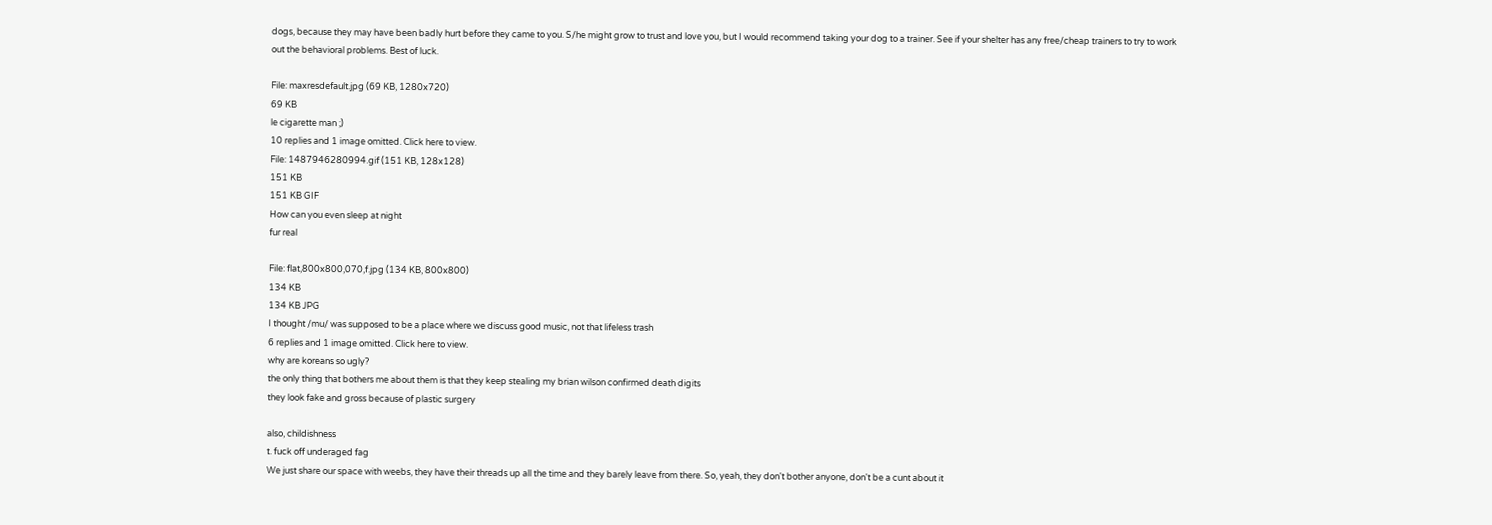dogs, because they may have been badly hurt before they came to you. S/he might grow to trust and love you, but I would recommend taking your dog to a trainer. See if your shelter has any free/cheap trainers to try to work out the behavioral problems. Best of luck.

File: maxresdefault.jpg (69 KB, 1280x720)
69 KB
le cigarette man ;)
10 replies and 1 image omitted. Click here to view.
File: 1487946280994.gif (151 KB, 128x128)
151 KB
151 KB GIF
How can you even sleep at night
fur real

File: flat,800x800,070,f.jpg (134 KB, 800x800)
134 KB
134 KB JPG
I thought /mu/ was supposed to be a place where we discuss good music, not that lifeless trash
6 replies and 1 image omitted. Click here to view.
why are koreans so ugly?
the only thing that bothers me about them is that they keep stealing my brian wilson confirmed death digits
they look fake and gross because of plastic surgery

also, childishness
t. fuck off underaged fag
We just share our space with weebs, they have their threads up all the time and they barely leave from there. So, yeah, they don't bother anyone, don't be a cunt about it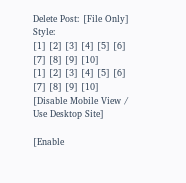Delete Post: [File Only] Style:
[1] [2] [3] [4] [5] [6] [7] [8] [9] [10]
[1] [2] [3] [4] [5] [6] [7] [8] [9] [10]
[Disable Mobile View / Use Desktop Site]

[Enable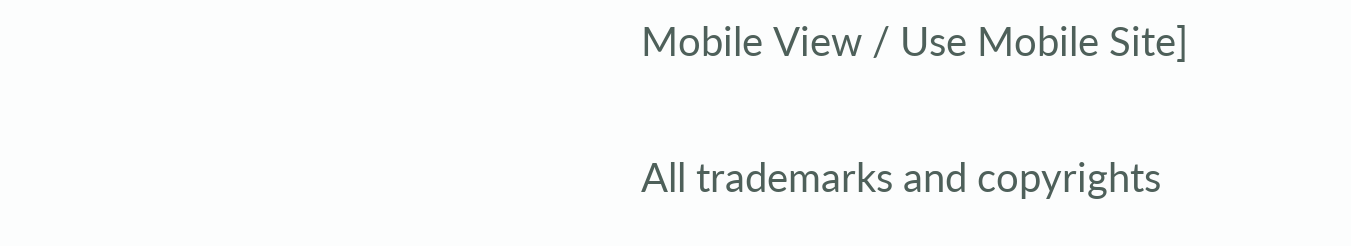Mobile View / Use Mobile Site]

All trademarks and copyrights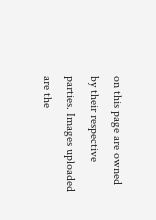on this page are owned by their respective parties. Images uploaded are the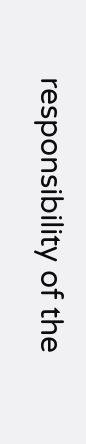responsibility of the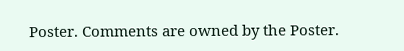Poster. Comments are owned by the Poster.